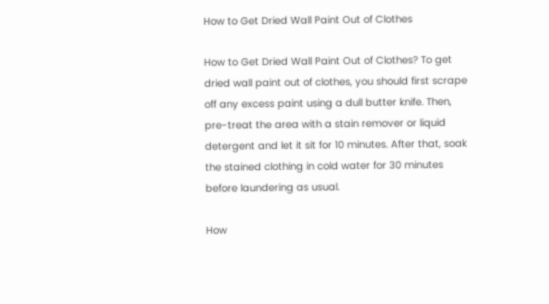How to Get Dried Wall Paint Out of Clothes

How to Get Dried Wall Paint Out of Clothes? To get dried wall paint out of clothes, you should first scrape off any excess paint using a dull butter knife. Then, pre-treat the area with a stain remover or liquid detergent and let it sit for 10 minutes. After that, soak the stained clothing in cold water for 30 minutes before laundering as usual.

How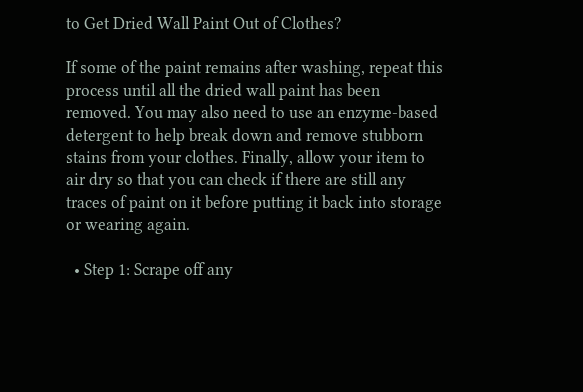to Get Dried Wall Paint Out of Clothes?

If some of the paint remains after washing, repeat this process until all the dried wall paint has been removed. You may also need to use an enzyme-based detergent to help break down and remove stubborn stains from your clothes. Finally, allow your item to air dry so that you can check if there are still any traces of paint on it before putting it back into storage or wearing again.

  • Step 1: Scrape off any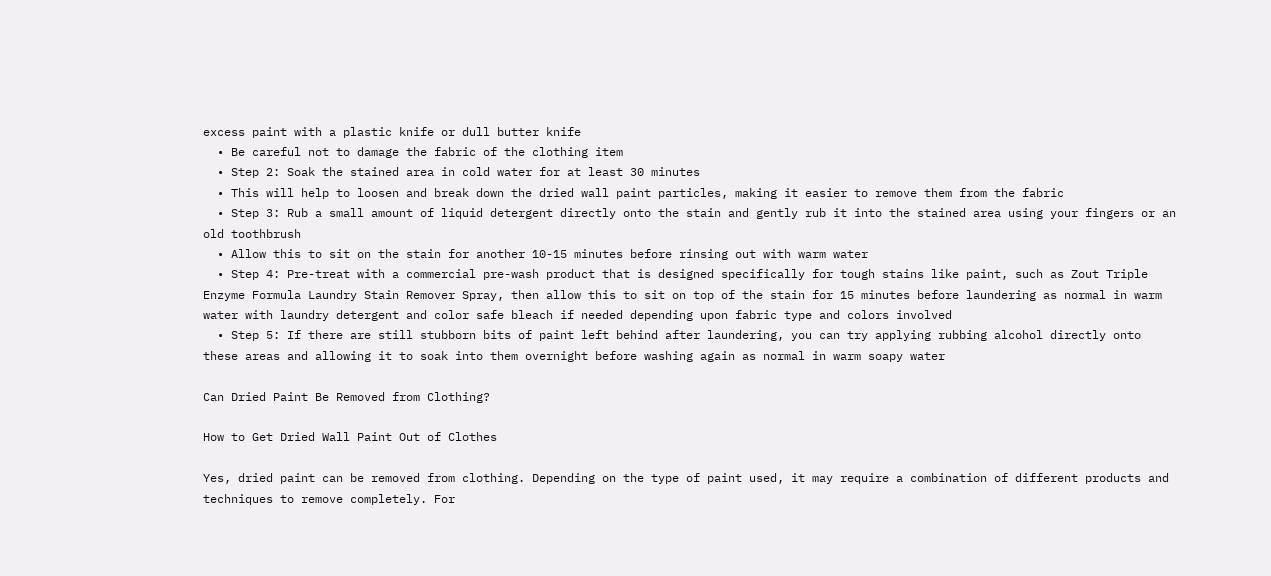excess paint with a plastic knife or dull butter knife
  • Be careful not to damage the fabric of the clothing item
  • Step 2: Soak the stained area in cold water for at least 30 minutes
  • This will help to loosen and break down the dried wall paint particles, making it easier to remove them from the fabric
  • Step 3: Rub a small amount of liquid detergent directly onto the stain and gently rub it into the stained area using your fingers or an old toothbrush
  • Allow this to sit on the stain for another 10-15 minutes before rinsing out with warm water
  • Step 4: Pre-treat with a commercial pre-wash product that is designed specifically for tough stains like paint, such as Zout Triple Enzyme Formula Laundry Stain Remover Spray, then allow this to sit on top of the stain for 15 minutes before laundering as normal in warm water with laundry detergent and color safe bleach if needed depending upon fabric type and colors involved
  • Step 5: If there are still stubborn bits of paint left behind after laundering, you can try applying rubbing alcohol directly onto these areas and allowing it to soak into them overnight before washing again as normal in warm soapy water

Can Dried Paint Be Removed from Clothing?

How to Get Dried Wall Paint Out of Clothes

Yes, dried paint can be removed from clothing. Depending on the type of paint used, it may require a combination of different products and techniques to remove completely. For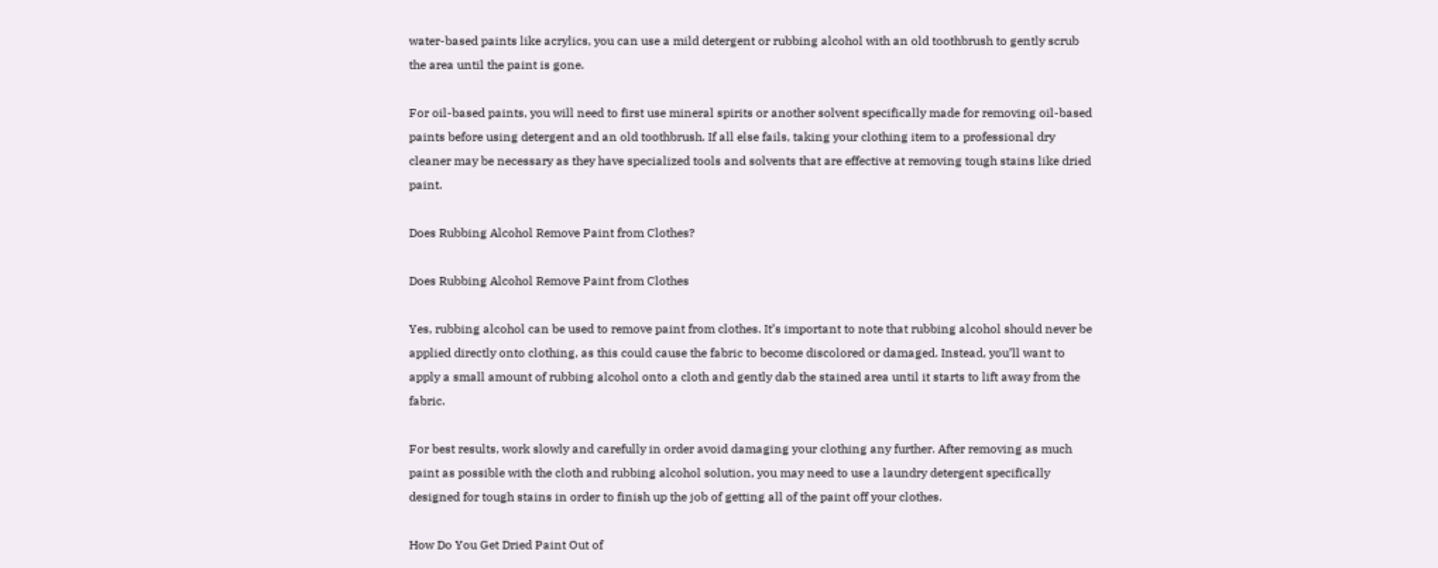water-based paints like acrylics, you can use a mild detergent or rubbing alcohol with an old toothbrush to gently scrub the area until the paint is gone.

For oil-based paints, you will need to first use mineral spirits or another solvent specifically made for removing oil-based paints before using detergent and an old toothbrush. If all else fails, taking your clothing item to a professional dry cleaner may be necessary as they have specialized tools and solvents that are effective at removing tough stains like dried paint.

Does Rubbing Alcohol Remove Paint from Clothes?

Does Rubbing Alcohol Remove Paint from Clothes

Yes, rubbing alcohol can be used to remove paint from clothes. It’s important to note that rubbing alcohol should never be applied directly onto clothing, as this could cause the fabric to become discolored or damaged. Instead, you’ll want to apply a small amount of rubbing alcohol onto a cloth and gently dab the stained area until it starts to lift away from the fabric.

For best results, work slowly and carefully in order avoid damaging your clothing any further. After removing as much paint as possible with the cloth and rubbing alcohol solution, you may need to use a laundry detergent specifically designed for tough stains in order to finish up the job of getting all of the paint off your clothes.

How Do You Get Dried Paint Out of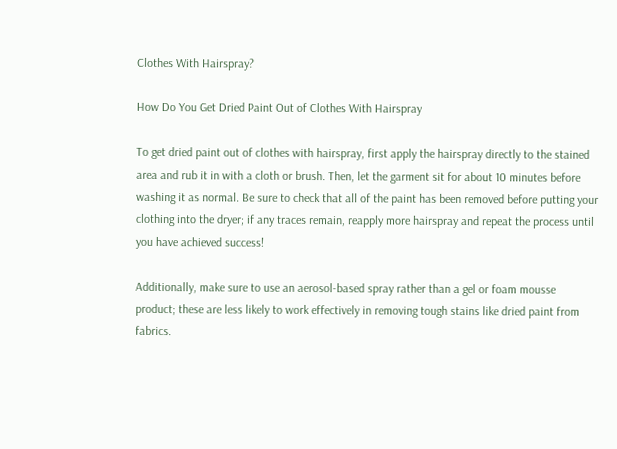Clothes With Hairspray?

How Do You Get Dried Paint Out of Clothes With Hairspray

To get dried paint out of clothes with hairspray, first apply the hairspray directly to the stained area and rub it in with a cloth or brush. Then, let the garment sit for about 10 minutes before washing it as normal. Be sure to check that all of the paint has been removed before putting your clothing into the dryer; if any traces remain, reapply more hairspray and repeat the process until you have achieved success!

Additionally, make sure to use an aerosol-based spray rather than a gel or foam mousse product; these are less likely to work effectively in removing tough stains like dried paint from fabrics.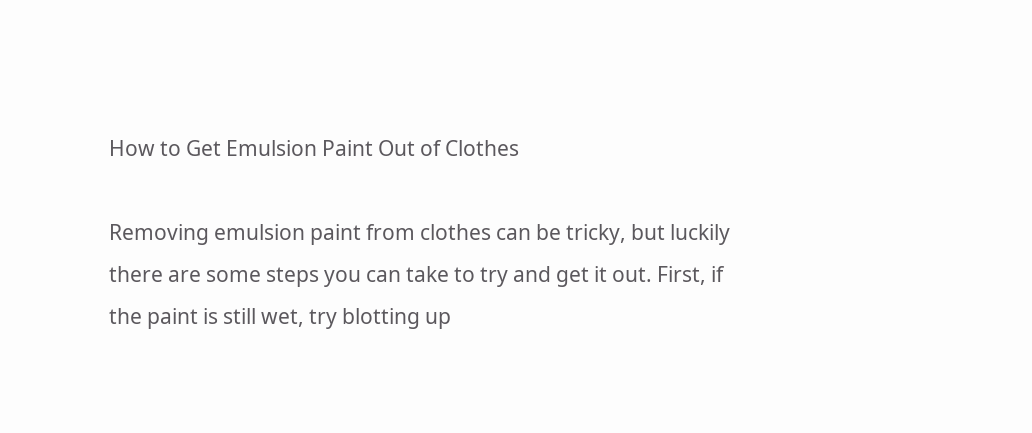How to Get Emulsion Paint Out of Clothes

Removing emulsion paint from clothes can be tricky, but luckily there are some steps you can take to try and get it out. First, if the paint is still wet, try blotting up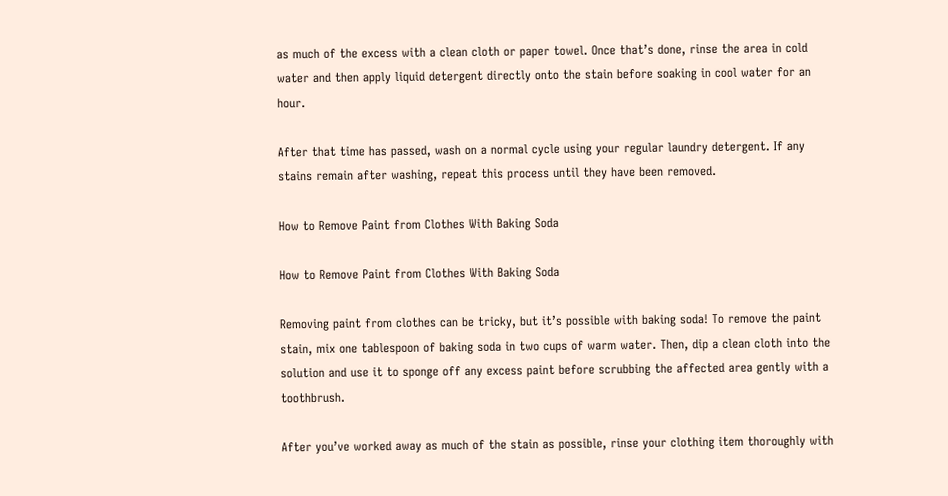as much of the excess with a clean cloth or paper towel. Once that’s done, rinse the area in cold water and then apply liquid detergent directly onto the stain before soaking in cool water for an hour.

After that time has passed, wash on a normal cycle using your regular laundry detergent. If any stains remain after washing, repeat this process until they have been removed.

How to Remove Paint from Clothes With Baking Soda

How to Remove Paint from Clothes With Baking Soda

Removing paint from clothes can be tricky, but it’s possible with baking soda! To remove the paint stain, mix one tablespoon of baking soda in two cups of warm water. Then, dip a clean cloth into the solution and use it to sponge off any excess paint before scrubbing the affected area gently with a toothbrush.

After you’ve worked away as much of the stain as possible, rinse your clothing item thoroughly with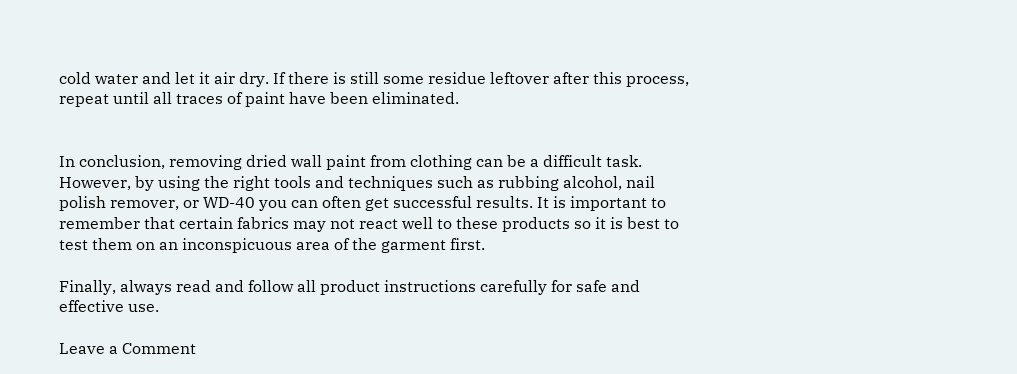cold water and let it air dry. If there is still some residue leftover after this process, repeat until all traces of paint have been eliminated.


In conclusion, removing dried wall paint from clothing can be a difficult task. However, by using the right tools and techniques such as rubbing alcohol, nail polish remover, or WD-40 you can often get successful results. It is important to remember that certain fabrics may not react well to these products so it is best to test them on an inconspicuous area of the garment first.

Finally, always read and follow all product instructions carefully for safe and effective use.

Leave a Comment